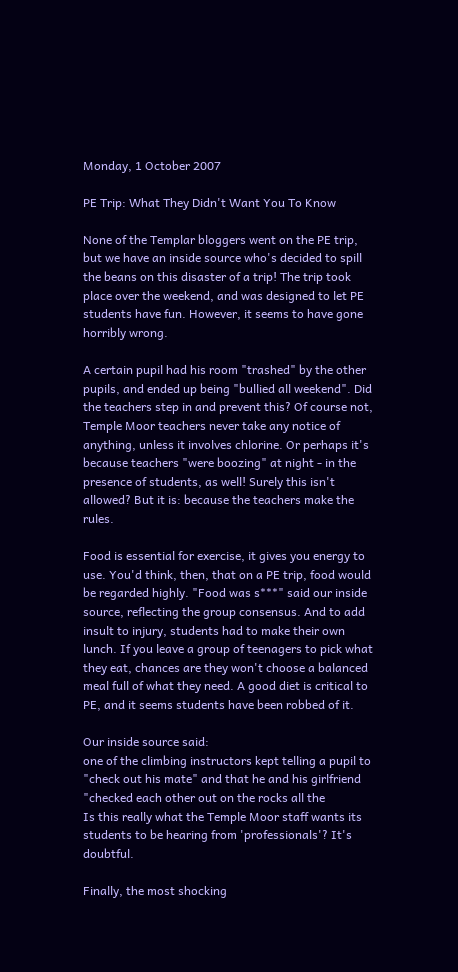Monday, 1 October 2007

PE Trip: What They Didn't Want You To Know

None of the Templar bloggers went on the PE trip, but we have an inside source who's decided to spill the beans on this disaster of a trip! The trip took place over the weekend, and was designed to let PE students have fun. However, it seems to have gone horribly wrong.

A certain pupil had his room "trashed" by the other pupils, and ended up being "bullied all weekend". Did the teachers step in and prevent this? Of course not, Temple Moor teachers never take any notice of anything, unless it involves chlorine. Or perhaps it's because teachers "were boozing" at night - in the presence of students, as well! Surely this isn't allowed? But it is: because the teachers make the rules.

Food is essential for exercise, it gives you energy to use. You'd think, then, that on a PE trip, food would be regarded highly. "Food was s***" said our inside source, reflecting the group consensus. And to add insult to injury, students had to make their own lunch. If you leave a group of teenagers to pick what they eat, chances are they won't choose a balanced meal full of what they need. A good diet is critical to PE, and it seems students have been robbed of it.

Our inside source said:
one of the climbing instructors kept telling a pupil to "check out his mate" and that he and his girlfriend "checked each other out on the rocks all the
Is this really what the Temple Moor staff wants its students to be hearing from 'professionals'? It's doubtful.

Finally, the most shocking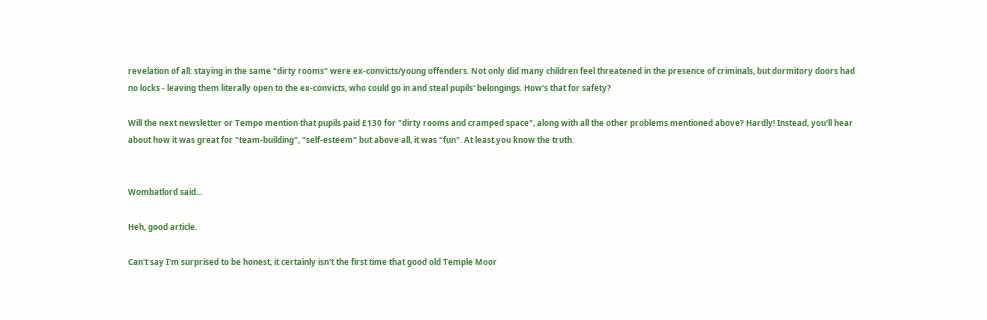revelation of all: staying in the same "dirty rooms" were ex-convicts/young offenders. Not only did many children feel threatened in the presence of criminals, but dormitory doors had no locks - leaving them literally open to the ex-convicts, who could go in and steal pupils' belongings. How's that for safety?

Will the next newsletter or Tempo mention that pupils paid £130 for "dirty rooms and cramped space", along with all the other problems mentioned above? Hardly! Instead, you'll hear about how it was great for "team-building", "self-esteem" but above all, it was "fun". At least you know the truth.


Wombatlord said...

Heh, good article.

Can't say I'm surprised to be honest, it certainly isn't the first time that good old Temple Moor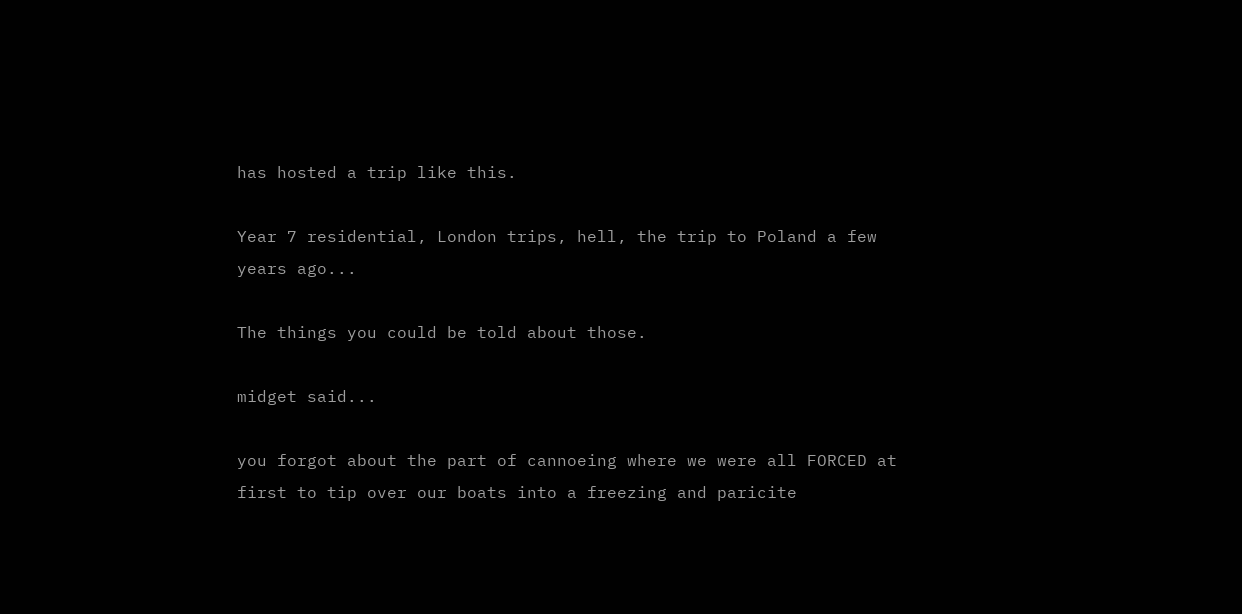has hosted a trip like this.

Year 7 residential, London trips, hell, the trip to Poland a few years ago...

The things you could be told about those.

midget said...

you forgot about the part of cannoeing where we were all FORCED at first to tip over our boats into a freezing and paricite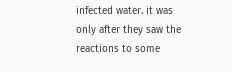infected water. it was only after they saw the reactions to some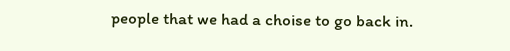people that we had a choise to go back in.